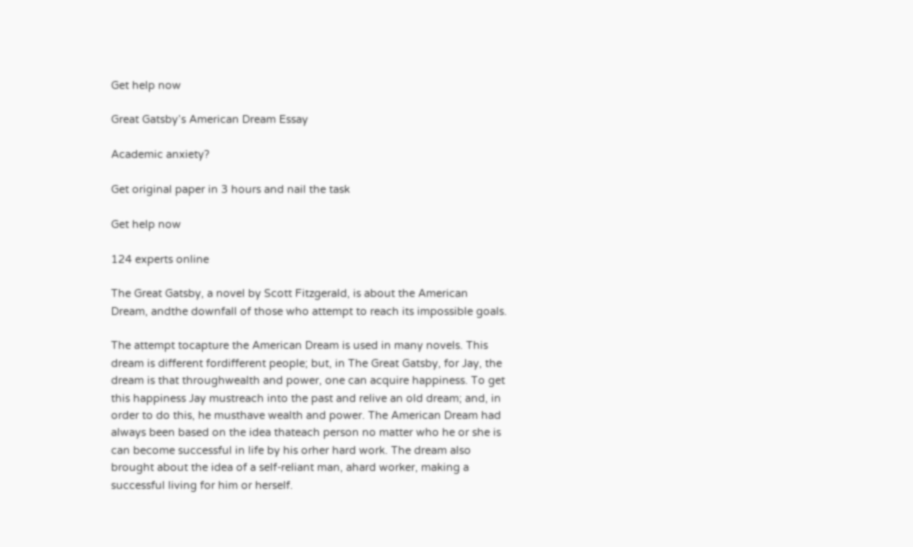Get help now

Great Gatsby’s American Dream Essay

Academic anxiety?

Get original paper in 3 hours and nail the task

Get help now

124 experts online

The Great Gatsby, a novel by Scott Fitzgerald, is about the American Dream, andthe downfall of those who attempt to reach its impossible goals.

The attempt tocapture the American Dream is used in many novels. This dream is different fordifferent people; but, in The Great Gatsby, for Jay, the dream is that throughwealth and power, one can acquire happiness. To get this happiness Jay mustreach into the past and relive an old dream; and, in order to do this, he musthave wealth and power. The American Dream had always been based on the idea thateach person no matter who he or she is can become successful in life by his orher hard work. The dream also brought about the idea of a self-reliant man, ahard worker, making a successful living for him or herself.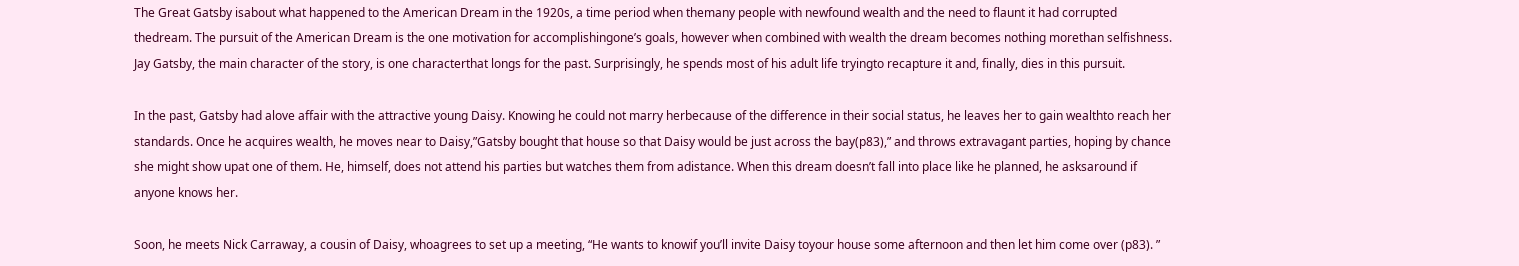The Great Gatsby isabout what happened to the American Dream in the 1920s, a time period when themany people with newfound wealth and the need to flaunt it had corrupted thedream. The pursuit of the American Dream is the one motivation for accomplishingone’s goals, however when combined with wealth the dream becomes nothing morethan selfishness. Jay Gatsby, the main character of the story, is one characterthat longs for the past. Surprisingly, he spends most of his adult life tryingto recapture it and, finally, dies in this pursuit.

In the past, Gatsby had alove affair with the attractive young Daisy. Knowing he could not marry herbecause of the difference in their social status, he leaves her to gain wealthto reach her standards. Once he acquires wealth, he moves near to Daisy,”Gatsby bought that house so that Daisy would be just across the bay(p83),” and throws extravagant parties, hoping by chance she might show upat one of them. He, himself, does not attend his parties but watches them from adistance. When this dream doesn’t fall into place like he planned, he asksaround if anyone knows her.

Soon, he meets Nick Carraway, a cousin of Daisy, whoagrees to set up a meeting, “He wants to knowif you’ll invite Daisy toyour house some afternoon and then let him come over (p83). ”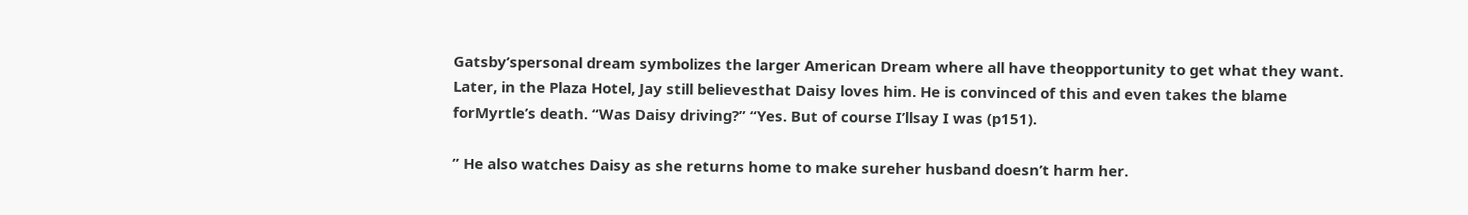Gatsby’spersonal dream symbolizes the larger American Dream where all have theopportunity to get what they want. Later, in the Plaza Hotel, Jay still believesthat Daisy loves him. He is convinced of this and even takes the blame forMyrtle’s death. “Was Daisy driving?” “Yes. But of course I’llsay I was (p151).

” He also watches Daisy as she returns home to make sureher husband doesn’t harm her.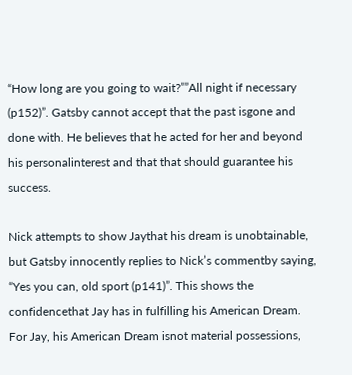“How long are you going to wait?””All night if necessary (p152)”. Gatsby cannot accept that the past isgone and done with. He believes that he acted for her and beyond his personalinterest and that that should guarantee his success.

Nick attempts to show Jaythat his dream is unobtainable, but Gatsby innocently replies to Nick’s commentby saying, “Yes you can, old sport (p141)”. This shows the confidencethat Jay has in fulfilling his American Dream. For Jay, his American Dream isnot material possessions,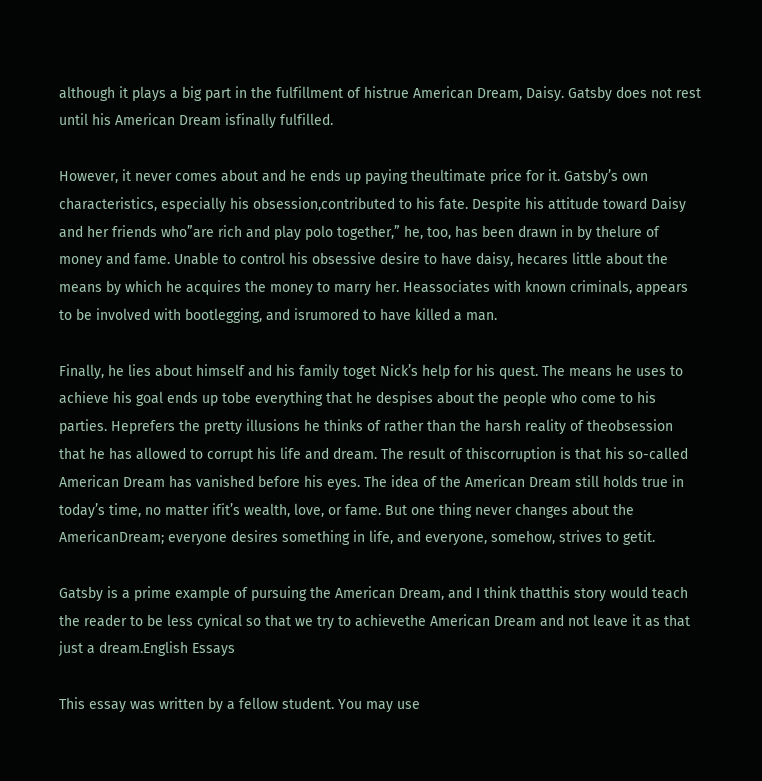although it plays a big part in the fulfillment of histrue American Dream, Daisy. Gatsby does not rest until his American Dream isfinally fulfilled.

However, it never comes about and he ends up paying theultimate price for it. Gatsby’s own characteristics, especially his obsession,contributed to his fate. Despite his attitude toward Daisy and her friends who”are rich and play polo together,” he, too, has been drawn in by thelure of money and fame. Unable to control his obsessive desire to have daisy, hecares little about the means by which he acquires the money to marry her. Heassociates with known criminals, appears to be involved with bootlegging, and isrumored to have killed a man.

Finally, he lies about himself and his family toget Nick’s help for his quest. The means he uses to achieve his goal ends up tobe everything that he despises about the people who come to his parties. Heprefers the pretty illusions he thinks of rather than the harsh reality of theobsession that he has allowed to corrupt his life and dream. The result of thiscorruption is that his so-called American Dream has vanished before his eyes. The idea of the American Dream still holds true in today’s time, no matter ifit’s wealth, love, or fame. But one thing never changes about the AmericanDream; everyone desires something in life, and everyone, somehow, strives to getit.

Gatsby is a prime example of pursuing the American Dream, and I think thatthis story would teach the reader to be less cynical so that we try to achievethe American Dream and not leave it as that just a dream.English Essays

This essay was written by a fellow student. You may use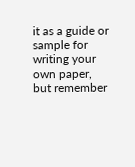it as a guide or sample for writing your own paper, but remember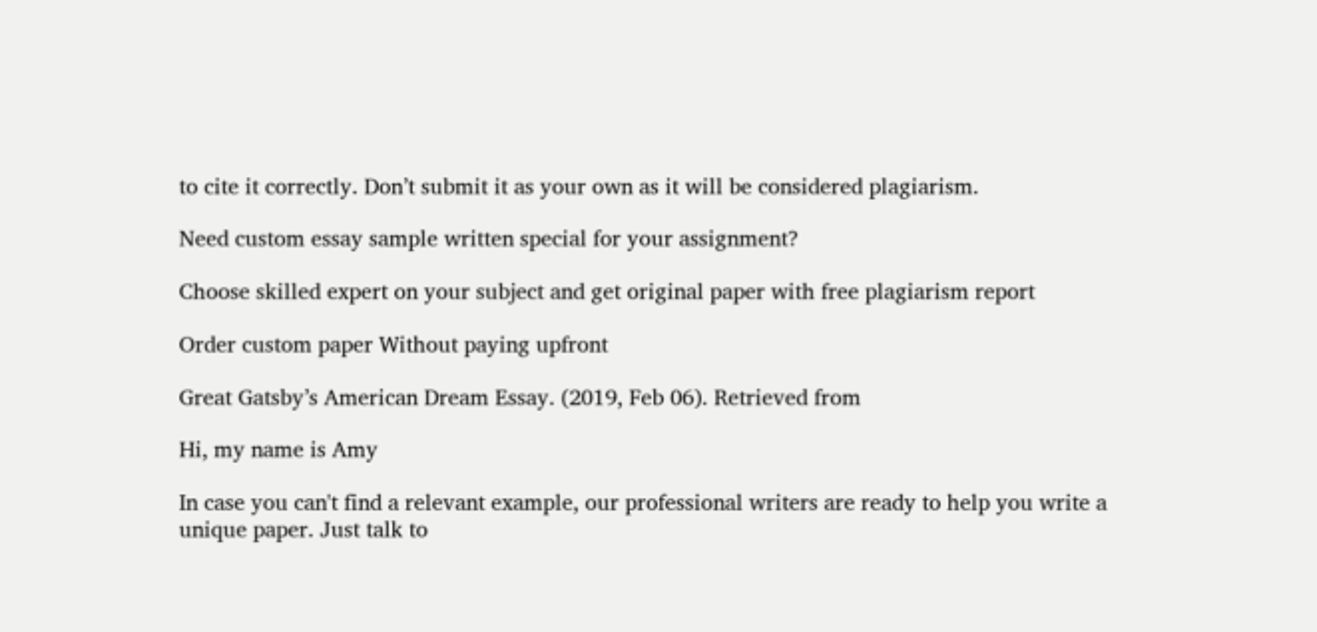to cite it correctly. Don’t submit it as your own as it will be considered plagiarism.

Need custom essay sample written special for your assignment?

Choose skilled expert on your subject and get original paper with free plagiarism report

Order custom paper Without paying upfront

Great Gatsby’s American Dream Essay. (2019, Feb 06). Retrieved from

Hi, my name is Amy

In case you can't find a relevant example, our professional writers are ready to help you write a unique paper. Just talk to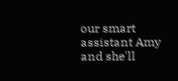our smart assistant Amy and she'll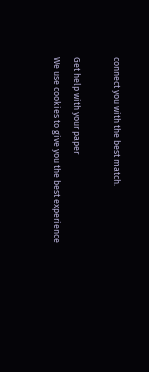connect you with the best match.

Get help with your paper
We use cookies to give you the best experience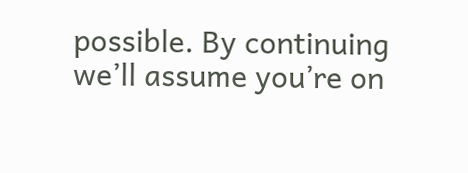possible. By continuing we’ll assume you’re on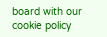board with our cookie policy